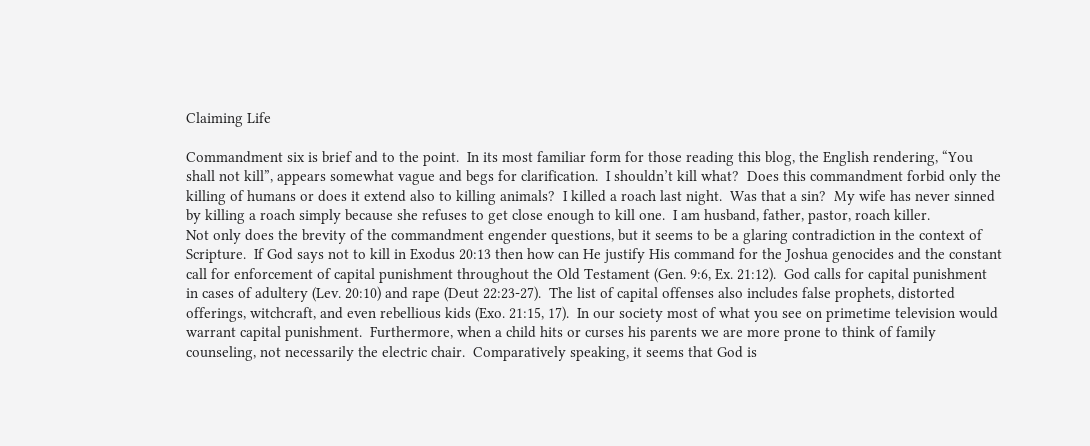Claiming Life

Commandment six is brief and to the point.  In its most familiar form for those reading this blog, the English rendering, “You shall not kill”, appears somewhat vague and begs for clarification.  I shouldn’t kill what?  Does this commandment forbid only the killing of humans or does it extend also to killing animals?  I killed a roach last night.  Was that a sin?  My wife has never sinned by killing a roach simply because she refuses to get close enough to kill one.  I am husband, father, pastor, roach killer.
Not only does the brevity of the commandment engender questions, but it seems to be a glaring contradiction in the context of Scripture.  If God says not to kill in Exodus 20:13 then how can He justify His command for the Joshua genocides and the constant call for enforcement of capital punishment throughout the Old Testament (Gen. 9:6, Ex. 21:12).  God calls for capital punishment in cases of adultery (Lev. 20:10) and rape (Deut 22:23-27).  The list of capital offenses also includes false prophets, distorted offerings, witchcraft, and even rebellious kids (Exo. 21:15, 17).  In our society most of what you see on primetime television would warrant capital punishment.  Furthermore, when a child hits or curses his parents we are more prone to think of family counseling, not necessarily the electric chair.  Comparatively speaking, it seems that God is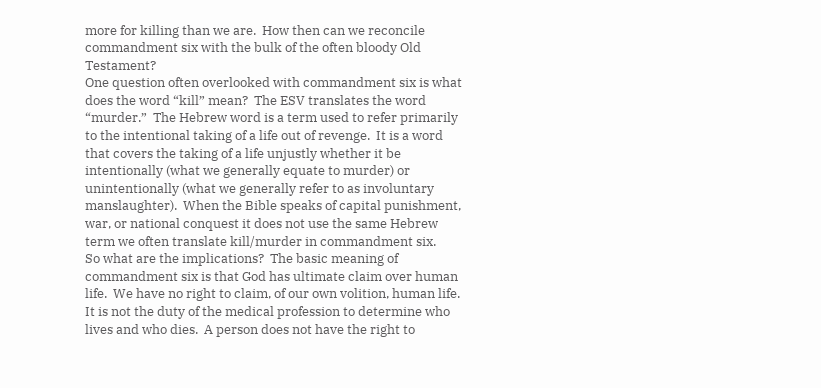more for killing than we are.  How then can we reconcile commandment six with the bulk of the often bloody Old Testament?
One question often overlooked with commandment six is what does the word “kill” mean?  The ESV translates the word “murder.”  The Hebrew word is a term used to refer primarily to the intentional taking of a life out of revenge.  It is a word that covers the taking of a life unjustly whether it be intentionally (what we generally equate to murder) or unintentionally (what we generally refer to as involuntary manslaughter).  When the Bible speaks of capital punishment, war, or national conquest it does not use the same Hebrew term we often translate kill/murder in commandment six.
So what are the implications?  The basic meaning of commandment six is that God has ultimate claim over human life.  We have no right to claim, of our own volition, human life.  It is not the duty of the medical profession to determine who lives and who dies.  A person does not have the right to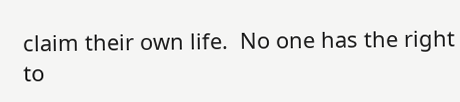claim their own life.  No one has the right to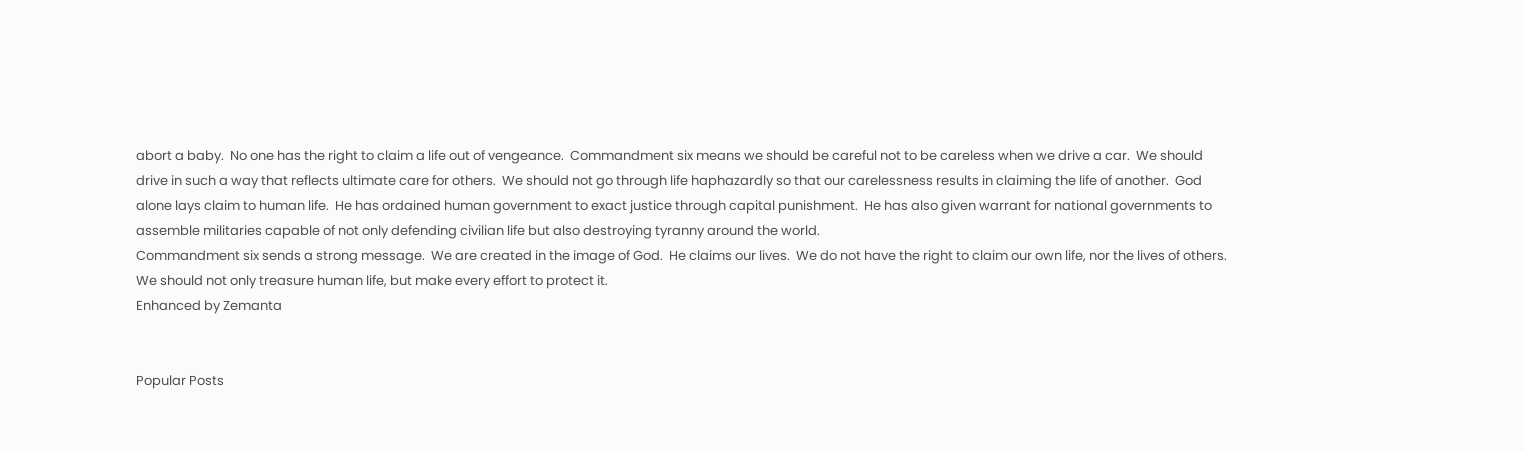abort a baby.  No one has the right to claim a life out of vengeance.  Commandment six means we should be careful not to be careless when we drive a car.  We should drive in such a way that reflects ultimate care for others.  We should not go through life haphazardly so that our carelessness results in claiming the life of another.  God alone lays claim to human life.  He has ordained human government to exact justice through capital punishment.  He has also given warrant for national governments to assemble militaries capable of not only defending civilian life but also destroying tyranny around the world.
Commandment six sends a strong message.  We are created in the image of God.  He claims our lives.  We do not have the right to claim our own life, nor the lives of others.  We should not only treasure human life, but make every effort to protect it.
Enhanced by Zemanta


Popular Posts